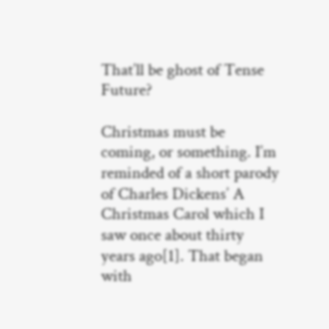That’ll be ghost of Tense Future?

Christmas must be coming, or something. I’m reminded of a short parody of Charles Dickens’ A Christmas Carol which I saw once about thirty years ago[1]. That began with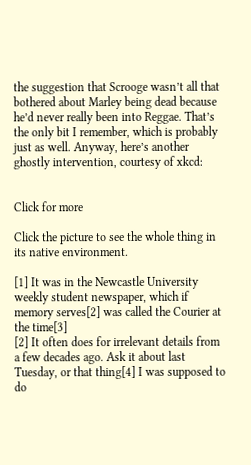the suggestion that Scrooge wasn’t all that bothered about Marley being dead because he’d never really been into Reggae. That’s the only bit I remember, which is probably just as well. Anyway, here’s another ghostly intervention, courtesy of xkcd:


Click for more

Click the picture to see the whole thing in its native environment.

[1] It was in the Newcastle University weekly student newspaper, which if memory serves[2] was called the Courier at the time[3]
[2] It often does for irrelevant details from a few decades ago. Ask it about last Tuesday, or that thing[4] I was supposed to do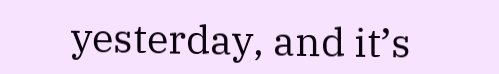yesterday, and it’s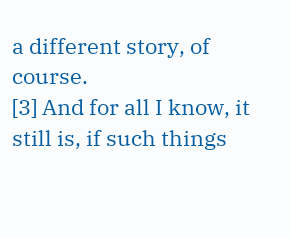a different story, of course.
[3] And for all I know, it still is, if such things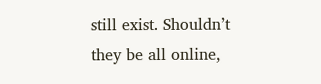still exist. Shouldn’t they be all online,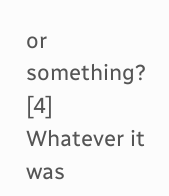or something?
[4] Whatever it was